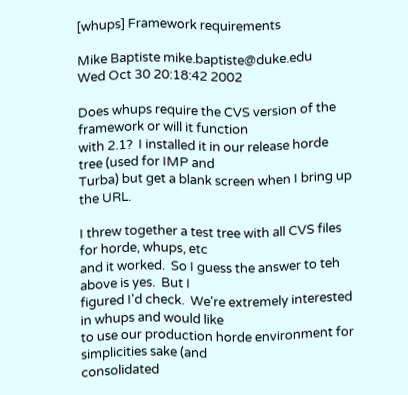[whups] Framework requirements

Mike Baptiste mike.baptiste@duke.edu
Wed Oct 30 20:18:42 2002

Does whups require the CVS version of the framework or will it function
with 2.1?  I installed it in our release horde tree (used for IMP and
Turba) but get a blank screen when I bring up the URL.

I threw together a test tree with all CVS files for horde, whups, etc
and it worked.  So I guess the answer to teh above is yes.  But I
figured I'd check.  We're extremely interested in whups and would like
to use our production horde environment for simplicities sake (and
consolidated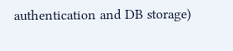authentication and DB storage)